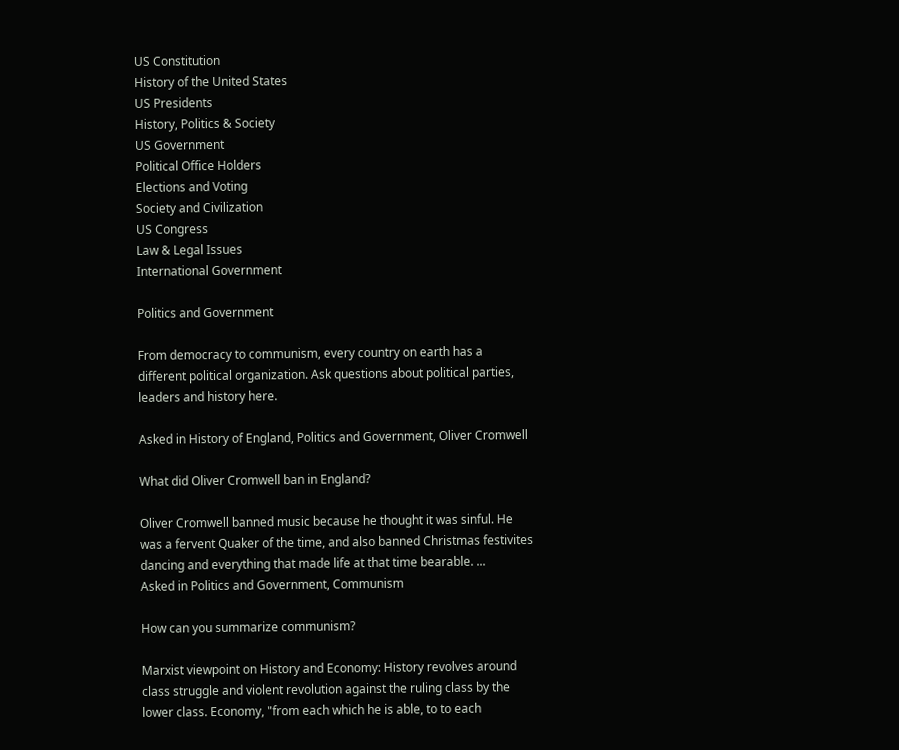US Constitution
History of the United States
US Presidents
History, Politics & Society
US Government
Political Office Holders
Elections and Voting
Society and Civilization
US Congress
Law & Legal Issues
International Government

Politics and Government

From democracy to communism, every country on earth has a different political organization. Ask questions about political parties, leaders and history here.

Asked in History of England, Politics and Government, Oliver Cromwell

What did Oliver Cromwell ban in England?

Oliver Cromwell banned music because he thought it was sinful. He was a fervent Quaker of the time, and also banned Christmas festivites dancing and everything that made life at that time bearable. ...
Asked in Politics and Government, Communism

How can you summarize communism?

Marxist viewpoint on History and Economy: History revolves around class struggle and violent revolution against the ruling class by the lower class. Economy, "from each which he is able, to to each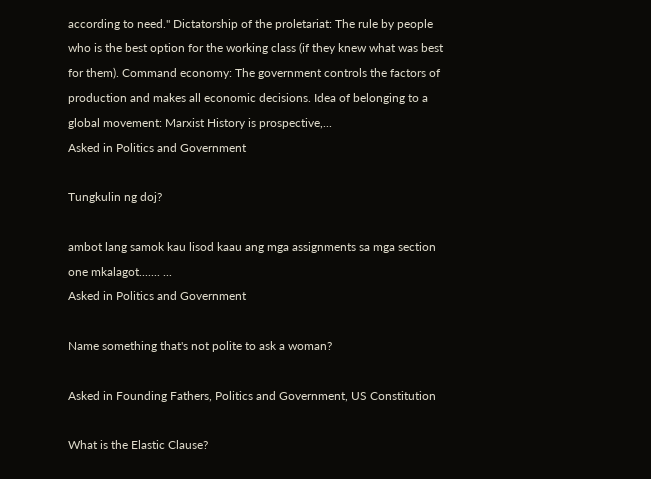according to need." Dictatorship of the proletariat: The rule by people who is the best option for the working class (if they knew what was best for them). Command economy: The government controls the factors of production and makes all economic decisions. Idea of belonging to a global movement: Marxist History is prospective,...
Asked in Politics and Government

Tungkulin ng doj?

ambot lang samok kau lisod kaau ang mga assignments sa mga section one mkalagot....... ...
Asked in Politics and Government

Name something that's not polite to ask a woman?

Asked in Founding Fathers, Politics and Government, US Constitution

What is the Elastic Clause?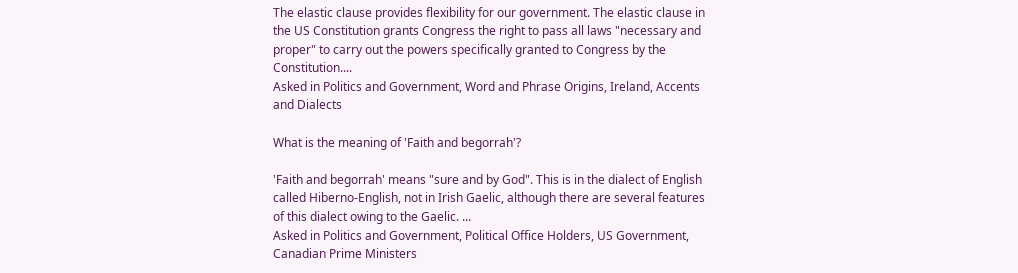The elastic clause provides flexibility for our government. The elastic clause in the US Constitution grants Congress the right to pass all laws "necessary and proper" to carry out the powers specifically granted to Congress by the Constitution....
Asked in Politics and Government, Word and Phrase Origins, Ireland, Accents and Dialects

What is the meaning of 'Faith and begorrah'?

'Faith and begorrah' means "sure and by God". This is in the dialect of English called Hiberno-English, not in Irish Gaelic, although there are several features of this dialect owing to the Gaelic. ...
Asked in Politics and Government, Political Office Holders, US Government, Canadian Prime Ministers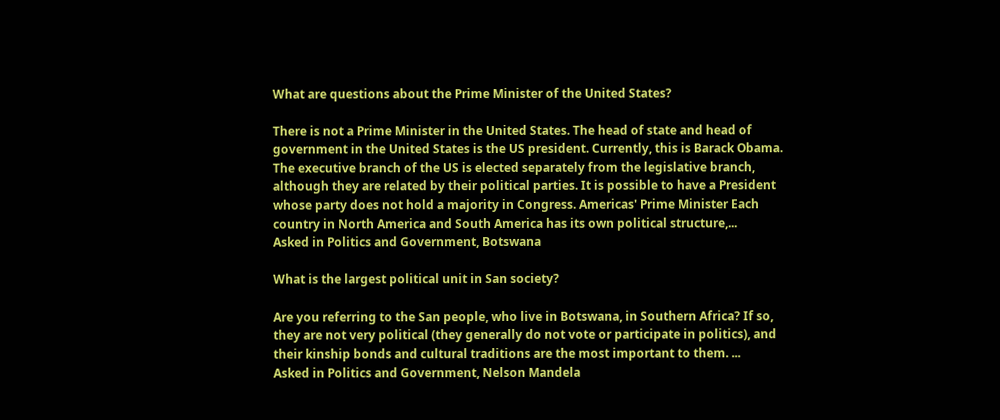What are questions about the Prime Minister of the United States?

There is not a Prime Minister in the United States. The head of state and head of government in the United States is the US president. Currently, this is Barack Obama. The executive branch of the US is elected separately from the legislative branch, although they are related by their political parties. It is possible to have a President whose party does not hold a majority in Congress. Americas' Prime Minister Each country in North America and South America has its own political structure,...
Asked in Politics and Government, Botswana

What is the largest political unit in San society?

Are you referring to the San people, who live in Botswana, in Southern Africa? If so, they are not very political (they generally do not vote or participate in politics), and their kinship bonds and cultural traditions are the most important to them. ...
Asked in Politics and Government, Nelson Mandela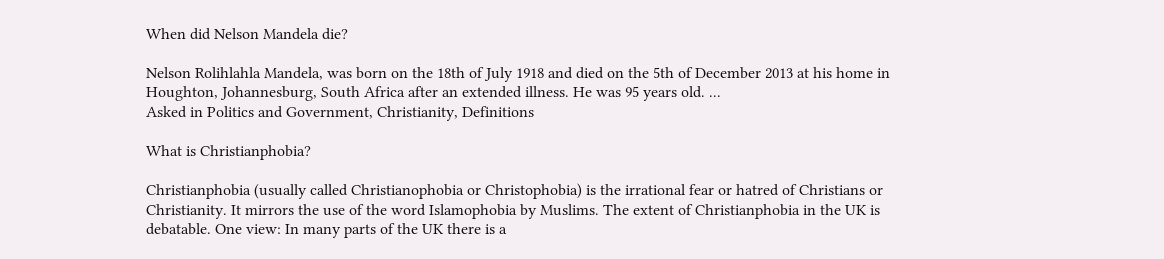When did Nelson Mandela die?

Nelson Rolihlahla Mandela, was born on the 18th of July 1918 and died on the 5th of December 2013 at his home in Houghton, Johannesburg, South Africa after an extended illness. He was 95 years old. ...
Asked in Politics and Government, Christianity, Definitions

What is Christianphobia?

Christianphobia (usually called Christianophobia or Christophobia) is the irrational fear or hatred of Christians or Christianity. It mirrors the use of the word Islamophobia by Muslims. The extent of Christianphobia in the UK is debatable. One view: In many parts of the UK there is a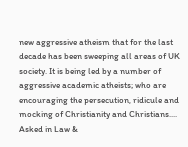new aggressive atheism that for the last decade has been sweeping all areas of UK society. It is being led by a number of aggressive academic atheists; who are encouraging the persecution, ridicule and mocking of Christianity and Christians....
Asked in Law &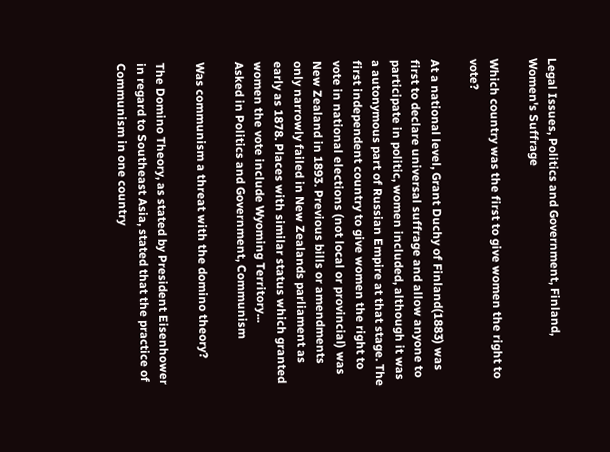Legal Issues, Politics and Government, Finland, Women's Suffrage

Which country was the first to give women the right to vote?

At a national level, Grant Duchy of Finland(1883) was first to declare universal suffrage and allow anyone to participate in politic, women included, although it was a autonymous part of Russian Empire at that stage. The first independent country to give women the right to vote in national elections (not local or provincial) was New Zealand in 1893. Previous bills or amendments only narrowly failed in New Zealands parliament as early as 1878. Places with similar status which granted women the vote include Wyoming Territory...
Asked in Politics and Government, Communism

Was communism a threat with the domino theory?

The Domino Theory, as stated by President Eisenhower in regard to Southeast Asia, stated that the practice of Communism in one country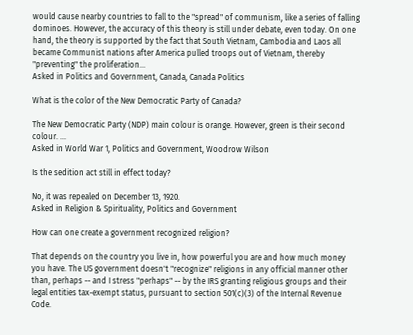would cause nearby countries to fall to the "spread" of communism, like a series of falling dominoes. However, the accuracy of this theory is still under debate, even today. On one hand, the theory is supported by the fact that South Vietnam, Cambodia and Laos all became Communist nations after America pulled troops out of Vietnam, thereby "preventing" the proliferation...
Asked in Politics and Government, Canada, Canada Politics

What is the color of the New Democratic Party of Canada?

The New Democratic Party (NDP) main colour is orange. However, green is their second colour. ...
Asked in World War 1, Politics and Government, Woodrow Wilson

Is the sedition act still in effect today?

No, it was repealed on December 13, 1920.
Asked in Religion & Spirituality, Politics and Government

How can one create a government recognized religion?

That depends on the country you live in, how powerful you are and how much money you have. The US government doesn't "recognize" religions in any official manner other than, perhaps -- and I stress "perhaps" -- by the IRS granting religious groups and their legal entities tax-exempt status, pursuant to section 501(c)(3) of the Internal Revenue Code.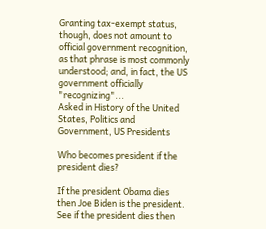Granting tax-exempt status, though, does not amount to official government recognition, as that phrase is most commonly understood; and, in fact, the US government officially "recognizing"...
Asked in History of the United States, Politics and Government, US Presidents

Who becomes president if the president dies?

If the president Obama dies then Joe Biden is the president. See if the president dies then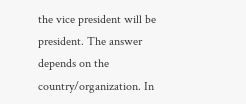the vice president will be president. The answer depends on the country/organization. In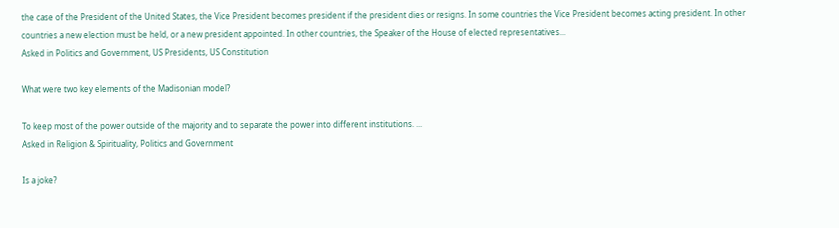the case of the President of the United States, the Vice President becomes president if the president dies or resigns. In some countries the Vice President becomes acting president. In other countries a new election must be held, or a new president appointed. In other countries, the Speaker of the House of elected representatives...
Asked in Politics and Government, US Presidents, US Constitution

What were two key elements of the Madisonian model?

To keep most of the power outside of the majority and to separate the power into different institutions. ...
Asked in Religion & Spirituality, Politics and Government

Is a joke?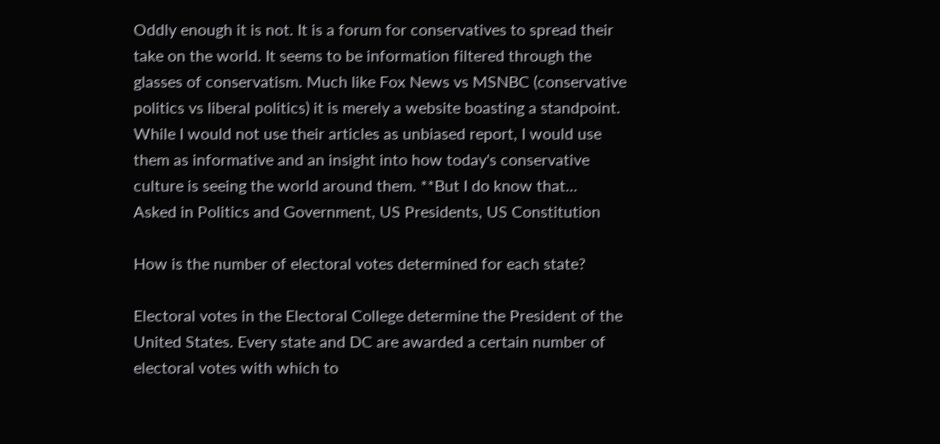Oddly enough it is not. It is a forum for conservatives to spread their take on the world. It seems to be information filtered through the glasses of conservatism. Much like Fox News vs MSNBC (conservative politics vs liberal politics) it is merely a website boasting a standpoint. While I would not use their articles as unbiased report, I would use them as informative and an insight into how today's conservative culture is seeing the world around them. **But I do know that...
Asked in Politics and Government, US Presidents, US Constitution

How is the number of electoral votes determined for each state?

Electoral votes in the Electoral College determine the President of the United States. Every state and DC are awarded a certain number of electoral votes with which to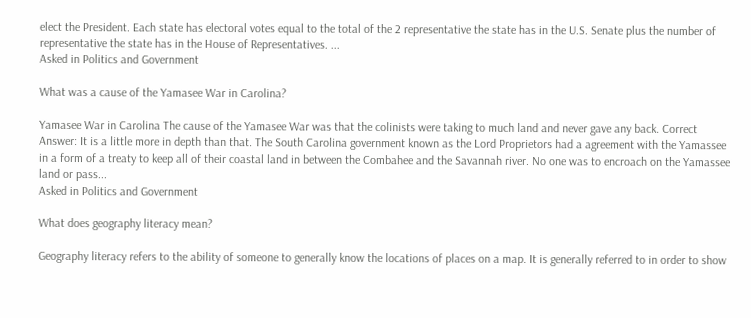elect the President. Each state has electoral votes equal to the total of the 2 representative the state has in the U.S. Senate plus the number of representative the state has in the House of Representatives. ...
Asked in Politics and Government

What was a cause of the Yamasee War in Carolina?

Yamasee War in Carolina The cause of the Yamasee War was that the colinists were taking to much land and never gave any back. Correct Answer: It is a little more in depth than that. The South Carolina government known as the Lord Proprietors had a agreement with the Yamassee in a form of a treaty to keep all of their coastal land in between the Combahee and the Savannah river. No one was to encroach on the Yamassee land or pass...
Asked in Politics and Government

What does geography literacy mean?

Geography literacy refers to the ability of someone to generally know the locations of places on a map. It is generally referred to in order to show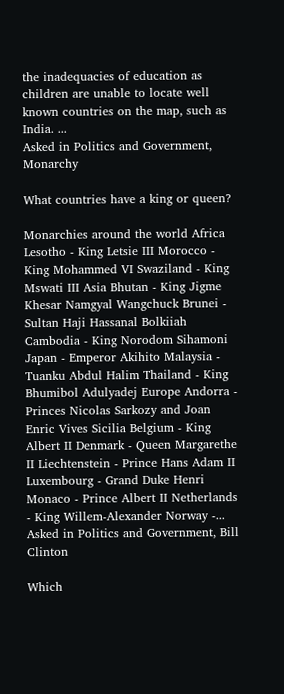the inadequacies of education as children are unable to locate well known countries on the map, such as India. ...
Asked in Politics and Government, Monarchy

What countries have a king or queen?

Monarchies around the world Africa Lesotho - King Letsie III Morocco - King Mohammed VI Swaziland - King Mswati III Asia Bhutan - King Jigme Khesar Namgyal Wangchuck Brunei - Sultan Haji Hassanal Bolkiiah Cambodia - King Norodom Sihamoni Japan - Emperor Akihito Malaysia - Tuanku Abdul Halim Thailand - King Bhumibol Adulyadej Europe Andorra - Princes Nicolas Sarkozy and Joan Enric Vives Sicilia Belgium - King Albert II Denmark - Queen Margarethe II Liechtenstein - Prince Hans Adam II Luxembourg - Grand Duke Henri Monaco - Prince Albert II Netherlands - King Willem-Alexander Norway -...
Asked in Politics and Government, Bill Clinton

Which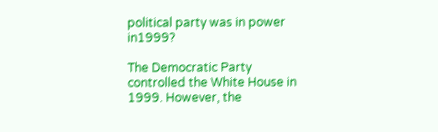political party was in power in1999?

The Democratic Party controlled the White House in 1999. However, the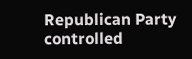Republican Party controlled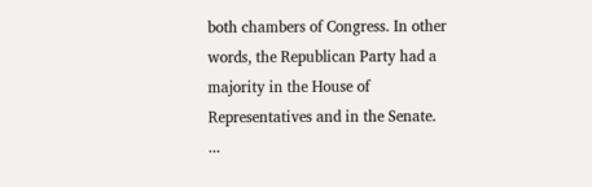both chambers of Congress. In other words, the Republican Party had a majority in the House of Representatives and in the Senate. ...